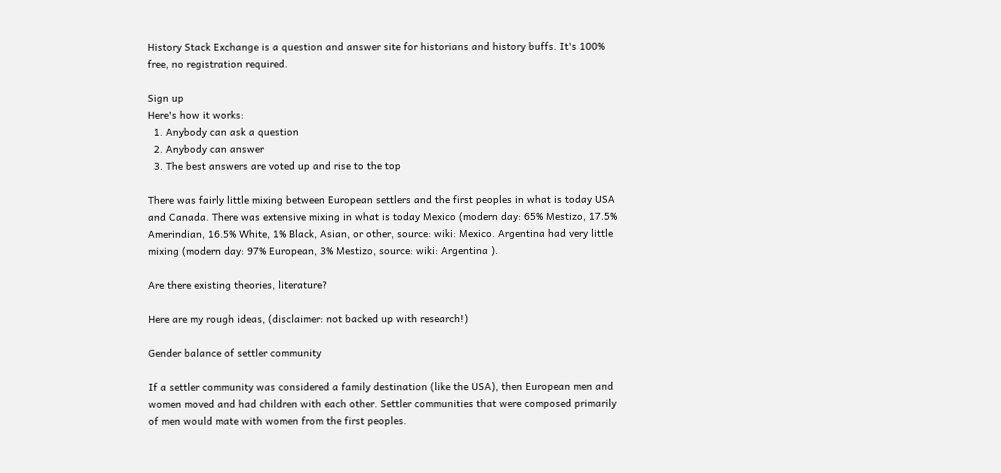History Stack Exchange is a question and answer site for historians and history buffs. It's 100% free, no registration required.

Sign up
Here's how it works:
  1. Anybody can ask a question
  2. Anybody can answer
  3. The best answers are voted up and rise to the top

There was fairly little mixing between European settlers and the first peoples in what is today USA and Canada. There was extensive mixing in what is today Mexico (modern day: 65% Mestizo, 17.5% Amerindian, 16.5% White, 1% Black, Asian, or other, source: wiki: Mexico. Argentina had very little mixing (modern day: 97% European, 3% Mestizo, source: wiki: Argentina ).

Are there existing theories, literature?

Here are my rough ideas, (disclaimer: not backed up with research!)

Gender balance of settler community

If a settler community was considered a family destination (like the USA), then European men and women moved and had children with each other. Settler communities that were composed primarily of men would mate with women from the first peoples.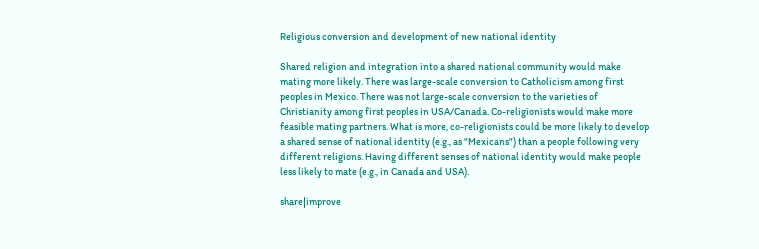Religious conversion and development of new national identity

Shared religion and integration into a shared national community would make mating more likely. There was large-scale conversion to Catholicism among first peoples in Mexico. There was not large-scale conversion to the varieties of Christianity among first peoples in USA/Canada. Co-religionists would make more feasible mating partners. What is more, co-religionists could be more likely to develop a shared sense of national identity (e.g., as "Mexicans") than a people following very different religions. Having different senses of national identity would make people less likely to mate (e.g., in Canada and USA).

share|improve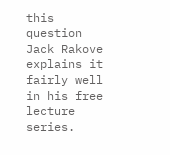this question
Jack Rakove explains it fairly well in his free lecture series.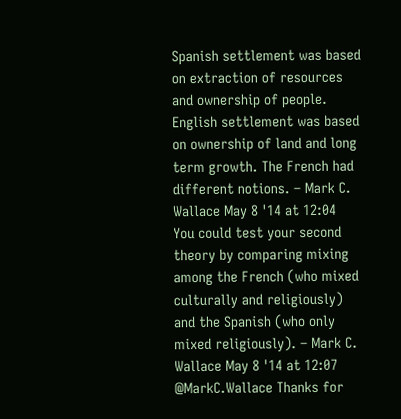Spanish settlement was based on extraction of resources and ownership of people. English settlement was based on ownership of land and long term growth. The French had different notions. – Mark C. Wallace May 8 '14 at 12:04
You could test your second theory by comparing mixing among the French (who mixed culturally and religiously) and the Spanish (who only mixed religiously). – Mark C. Wallace May 8 '14 at 12:07
@MarkC.Wallace Thanks for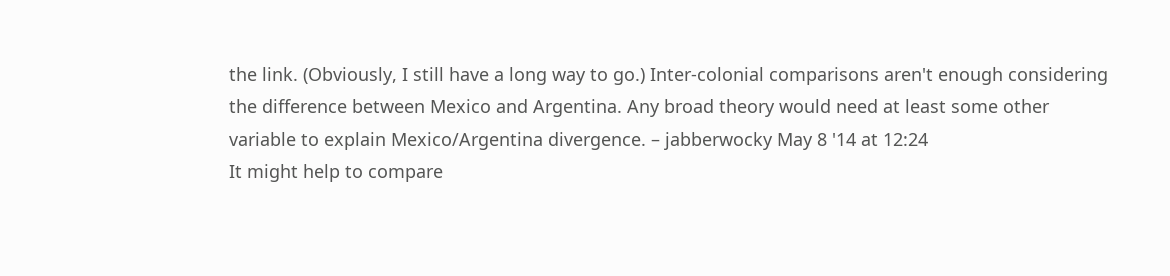the link. (Obviously, I still have a long way to go.) Inter-colonial comparisons aren't enough considering the difference between Mexico and Argentina. Any broad theory would need at least some other variable to explain Mexico/Argentina divergence. – jabberwocky May 8 '14 at 12:24
It might help to compare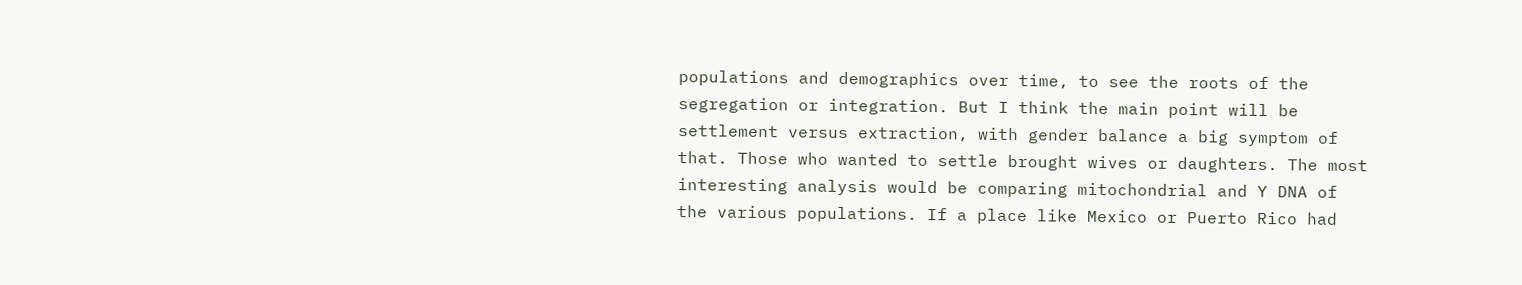populations and demographics over time, to see the roots of the segregation or integration. But I think the main point will be settlement versus extraction, with gender balance a big symptom of that. Those who wanted to settle brought wives or daughters. The most interesting analysis would be comparing mitochondrial and Y DNA of the various populations. If a place like Mexico or Puerto Rico had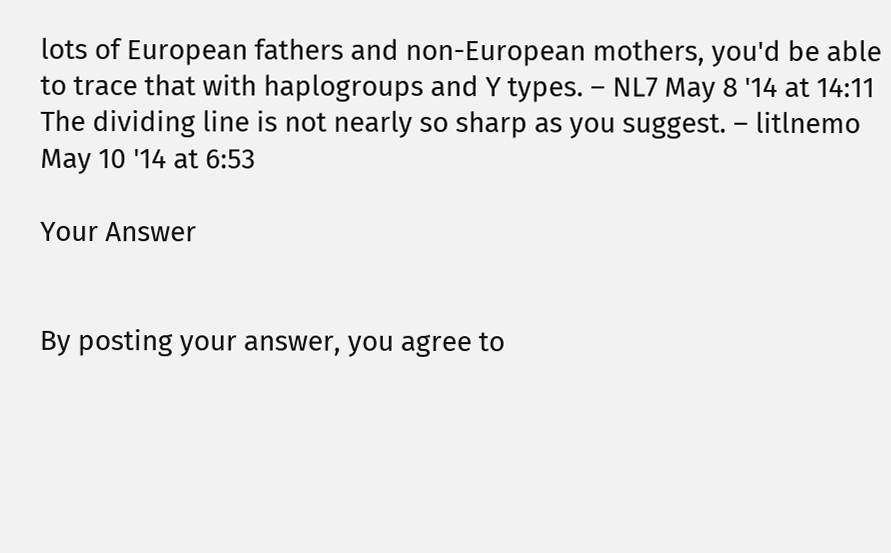lots of European fathers and non-European mothers, you'd be able to trace that with haplogroups and Y types. – NL7 May 8 '14 at 14:11
The dividing line is not nearly so sharp as you suggest. – litlnemo May 10 '14 at 6:53

Your Answer


By posting your answer, you agree to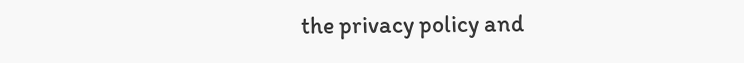the privacy policy and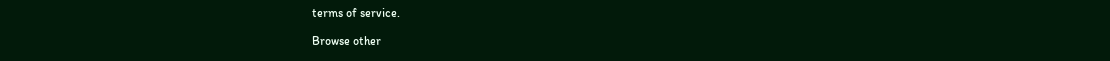terms of service.

Browse other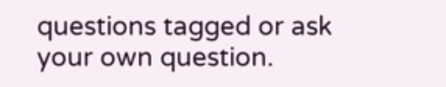questions tagged or ask your own question.